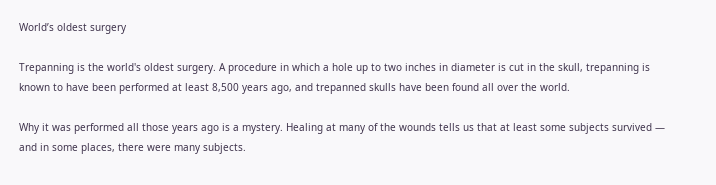World’s oldest surgery

Trepanning is the world's oldest surgery. A procedure in which a hole up to two inches in diameter is cut in the skull, trepanning is known to have been performed at least 8,500 years ago, and trepanned skulls have been found all over the world.

Why it was performed all those years ago is a mystery. Healing at many of the wounds tells us that at least some subjects survived — and in some places, there were many subjects.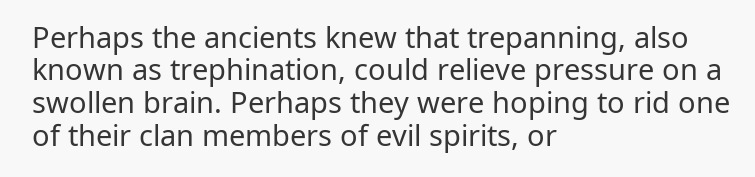Perhaps the ancients knew that trepanning, also known as trephination, could relieve pressure on a swollen brain. Perhaps they were hoping to rid one of their clan members of evil spirits, or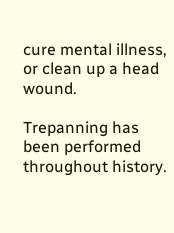cure mental illness, or clean up a head wound.

Trepanning has been performed throughout history.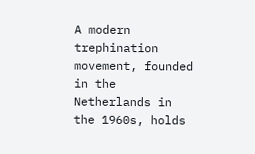A modern trephination movement, founded in the Netherlands in the 1960s, holds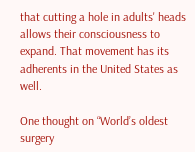that cutting a hole in adults' heads allows their consciousness to expand. That movement has its adherents in the United States as well.

One thought on “World’s oldest surgery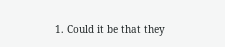1. Could it be that they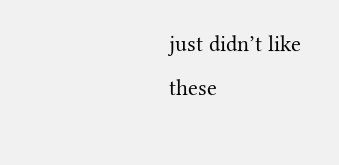just didn’t like these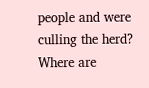people and were culling the herd? Where are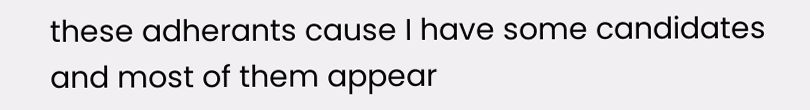these adherants cause I have some candidates and most of them appear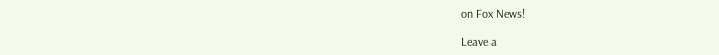on Fox News!

Leave a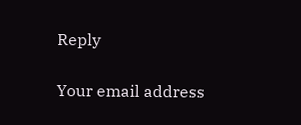Reply

Your email address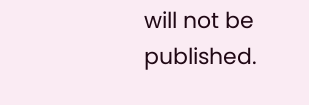will not be published.